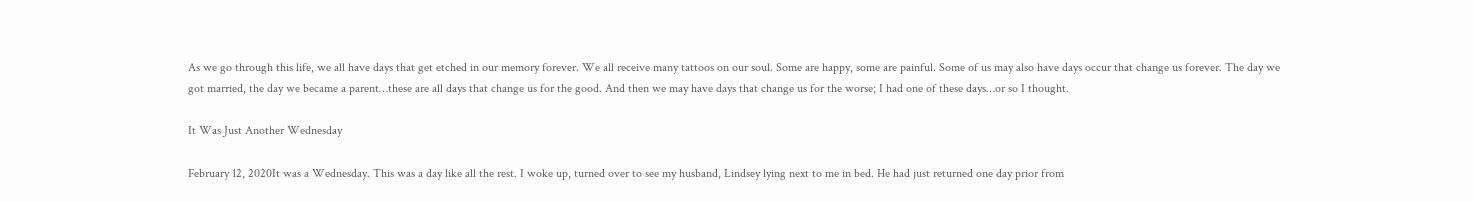As we go through this life, we all have days that get etched in our memory forever. We all receive many tattoos on our soul. Some are happy, some are painful. Some of us may also have days occur that change us forever. The day we got married, the day we became a parent…these are all days that change us for the good. And then we may have days that change us for the worse; I had one of these days…or so I thought.

It Was Just Another Wednesday

February 12, 2020It was a Wednesday. This was a day like all the rest. I woke up, turned over to see my husband, Lindsey lying next to me in bed. He had just returned one day prior from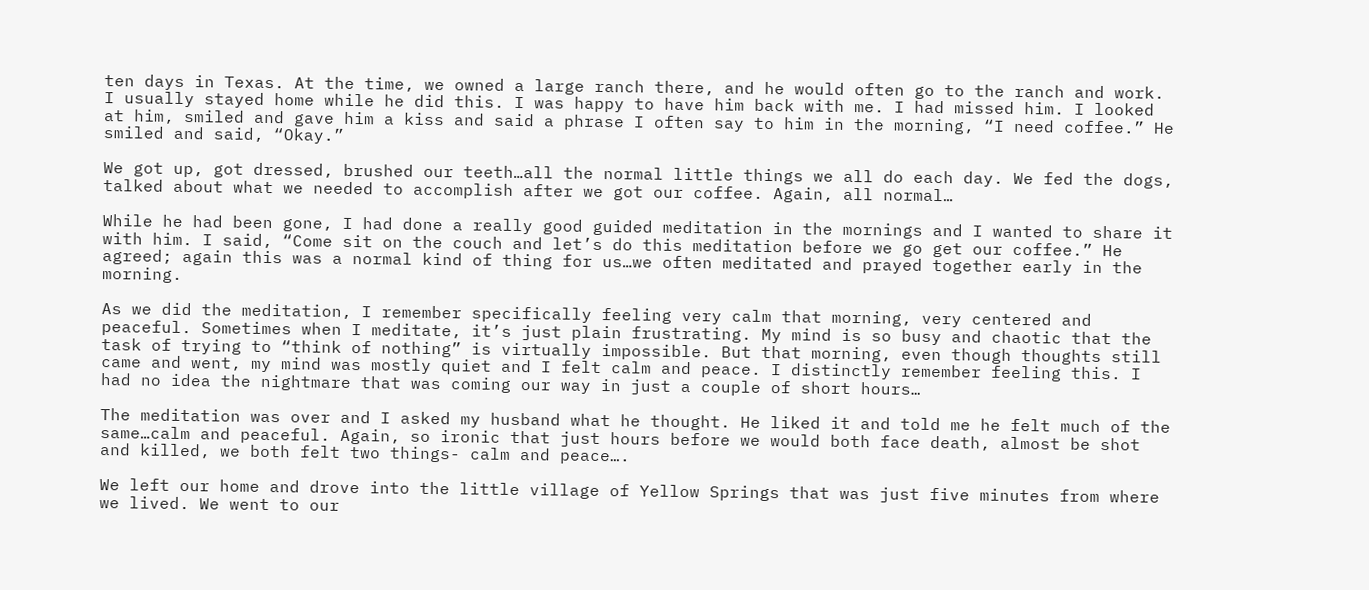ten days in Texas. At the time, we owned a large ranch there, and he would often go to the ranch and work. I usually stayed home while he did this. I was happy to have him back with me. I had missed him. I looked at him, smiled and gave him a kiss and said a phrase I often say to him in the morning, “I need coffee.” He smiled and said, “Okay.”

We got up, got dressed, brushed our teeth…all the normal little things we all do each day. We fed the dogs, talked about what we needed to accomplish after we got our coffee. Again, all normal…

While he had been gone, I had done a really good guided meditation in the mornings and I wanted to share it with him. I said, “Come sit on the couch and let’s do this meditation before we go get our coffee.” He agreed; again this was a normal kind of thing for us…we often meditated and prayed together early in the morning.

As we did the meditation, I remember specifically feeling very calm that morning, very centered and peaceful. Sometimes when I meditate, it’s just plain frustrating. My mind is so busy and chaotic that the task of trying to “think of nothing” is virtually impossible. But that morning, even though thoughts still came and went, my mind was mostly quiet and I felt calm and peace. I distinctly remember feeling this. I had no idea the nightmare that was coming our way in just a couple of short hours…

The meditation was over and I asked my husband what he thought. He liked it and told me he felt much of the same…calm and peaceful. Again, so ironic that just hours before we would both face death, almost be shot and killed, we both felt two things- calm and peace….

We left our home and drove into the little village of Yellow Springs that was just five minutes from where we lived. We went to our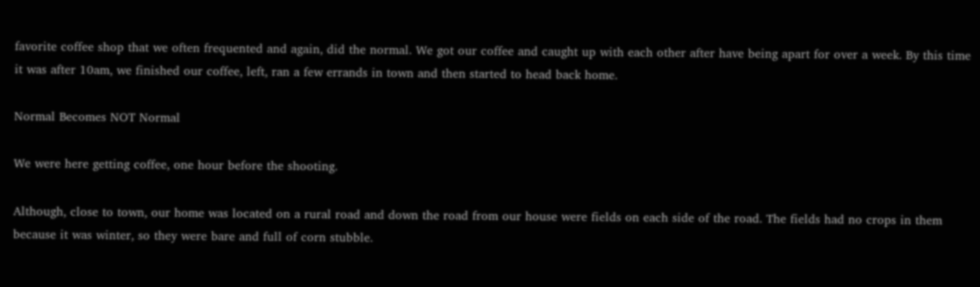favorite coffee shop that we often frequented and again, did the normal. We got our coffee and caught up with each other after have being apart for over a week. By this time it was after 10am, we finished our coffee, left, ran a few errands in town and then started to head back home.

Normal Becomes NOT Normal

We were here getting coffee, one hour before the shooting.

Although, close to town, our home was located on a rural road and down the road from our house were fields on each side of the road. The fields had no crops in them because it was winter, so they were bare and full of corn stubble.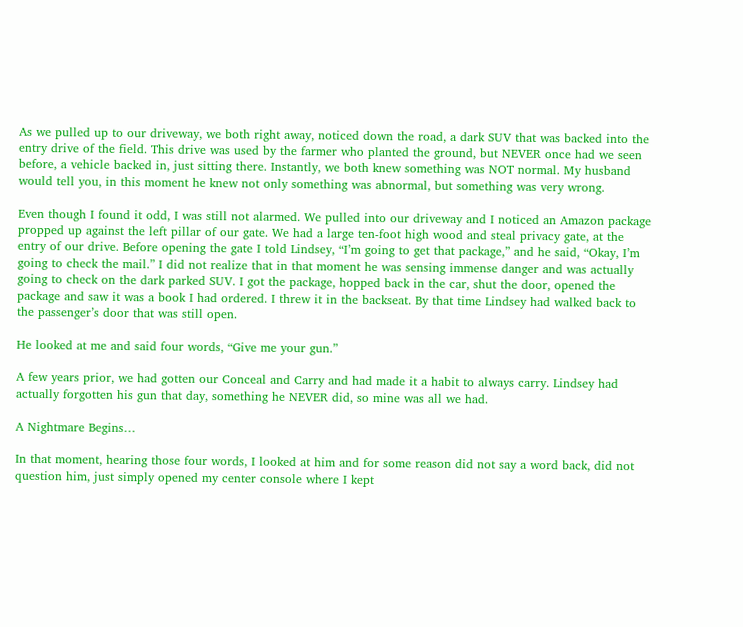As we pulled up to our driveway, we both right away, noticed down the road, a dark SUV that was backed into the entry drive of the field. This drive was used by the farmer who planted the ground, but NEVER once had we seen before, a vehicle backed in, just sitting there. Instantly, we both knew something was NOT normal. My husband would tell you, in this moment he knew not only something was abnormal, but something was very wrong.

Even though I found it odd, I was still not alarmed. We pulled into our driveway and I noticed an Amazon package propped up against the left pillar of our gate. We had a large ten-foot high wood and steal privacy gate, at the entry of our drive. Before opening the gate I told Lindsey, “I’m going to get that package,” and he said, “Okay, I’m going to check the mail.” I did not realize that in that moment he was sensing immense danger and was actually going to check on the dark parked SUV. I got the package, hopped back in the car, shut the door, opened the package and saw it was a book I had ordered. I threw it in the backseat. By that time Lindsey had walked back to the passenger’s door that was still open.

He looked at me and said four words, “Give me your gun.”

A few years prior, we had gotten our Conceal and Carry and had made it a habit to always carry. Lindsey had actually forgotten his gun that day, something he NEVER did, so mine was all we had.

A Nightmare Begins…

In that moment, hearing those four words, I looked at him and for some reason did not say a word back, did not question him, just simply opened my center console where I kept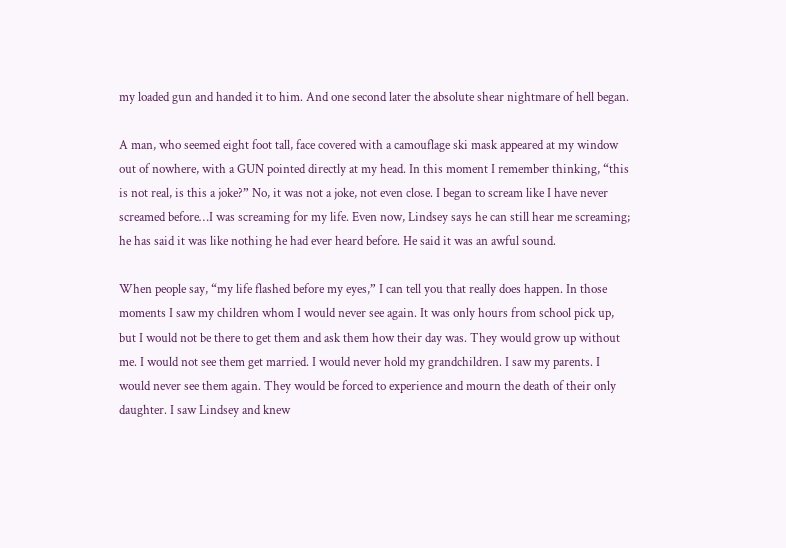my loaded gun and handed it to him. And one second later the absolute shear nightmare of hell began.

A man, who seemed eight foot tall, face covered with a camouflage ski mask appeared at my window out of nowhere, with a GUN pointed directly at my head. In this moment I remember thinking, “this is not real, is this a joke?” No, it was not a joke, not even close. I began to scream like I have never screamed before…I was screaming for my life. Even now, Lindsey says he can still hear me screaming; he has said it was like nothing he had ever heard before. He said it was an awful sound.

When people say, “my life flashed before my eyes,” I can tell you that really does happen. In those moments I saw my children whom I would never see again. It was only hours from school pick up, but I would not be there to get them and ask them how their day was. They would grow up without me. I would not see them get married. I would never hold my grandchildren. I saw my parents. I would never see them again. They would be forced to experience and mourn the death of their only daughter. I saw Lindsey and knew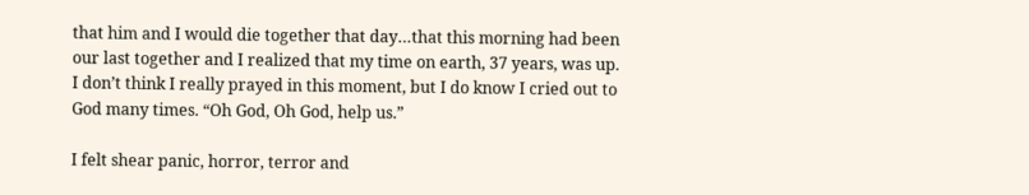that him and I would die together that day…that this morning had been our last together and I realized that my time on earth, 37 years, was up. I don’t think I really prayed in this moment, but I do know I cried out to God many times. “Oh God, Oh God, help us.”

I felt shear panic, horror, terror and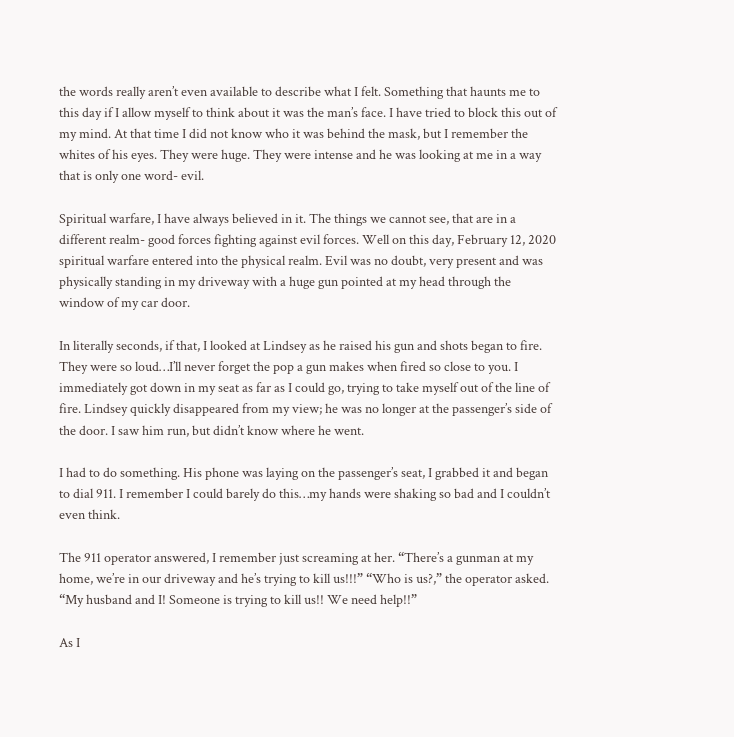the words really aren’t even available to describe what I felt. Something that haunts me to this day if I allow myself to think about it was the man’s face. I have tried to block this out of my mind. At that time I did not know who it was behind the mask, but I remember the whites of his eyes. They were huge. They were intense and he was looking at me in a way that is only one word- evil.

Spiritual warfare, I have always believed in it. The things we cannot see, that are in a different realm- good forces fighting against evil forces. Well on this day, February 12, 2020 spiritual warfare entered into the physical realm. Evil was no doubt, very present and was physically standing in my driveway with a huge gun pointed at my head through the window of my car door.

In literally seconds, if that, I looked at Lindsey as he raised his gun and shots began to fire. They were so loud…I’ll never forget the pop a gun makes when fired so close to you. I immediately got down in my seat as far as I could go, trying to take myself out of the line of fire. Lindsey quickly disappeared from my view; he was no longer at the passenger’s side of the door. I saw him run, but didn’t know where he went.

I had to do something. His phone was laying on the passenger’s seat, I grabbed it and began to dial 911. I remember I could barely do this…my hands were shaking so bad and I couldn’t even think.

The 911 operator answered, I remember just screaming at her. “There’s a gunman at my home, we’re in our driveway and he’s trying to kill us!!!” “Who is us?,” the operator asked. “My husband and I! Someone is trying to kill us!! We need help!!”

As I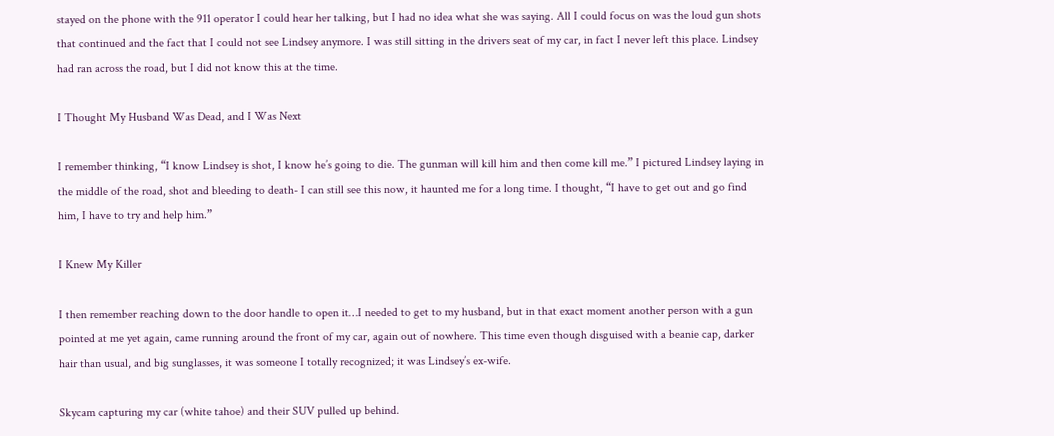stayed on the phone with the 911 operator I could hear her talking, but I had no idea what she was saying. All I could focus on was the loud gun shots that continued and the fact that I could not see Lindsey anymore. I was still sitting in the drivers seat of my car, in fact I never left this place. Lindsey had ran across the road, but I did not know this at the time.

I Thought My Husband Was Dead, and I Was Next

I remember thinking, “I know Lindsey is shot, I know he’s going to die. The gunman will kill him and then come kill me.” I pictured Lindsey laying in the middle of the road, shot and bleeding to death- I can still see this now, it haunted me for a long time. I thought, “I have to get out and go find him, I have to try and help him.”

I Knew My Killer

I then remember reaching down to the door handle to open it…I needed to get to my husband, but in that exact moment another person with a gun pointed at me yet again, came running around the front of my car, again out of nowhere. This time even though disguised with a beanie cap, darker hair than usual, and big sunglasses, it was someone I totally recognized; it was Lindsey’s ex-wife.

Skycam capturing my car (white tahoe) and their SUV pulled up behind.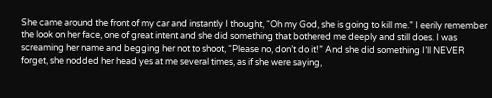She came around the front of my car and instantly I thought, “Oh my God, she is going to kill me.” I eerily remember the look on her face, one of great intent and she did something that bothered me deeply and still does. I was screaming her name and begging her not to shoot, “Please no, don’t do it!” And she did something I’ll NEVER forget, she nodded her head yes at me several times, as if she were saying,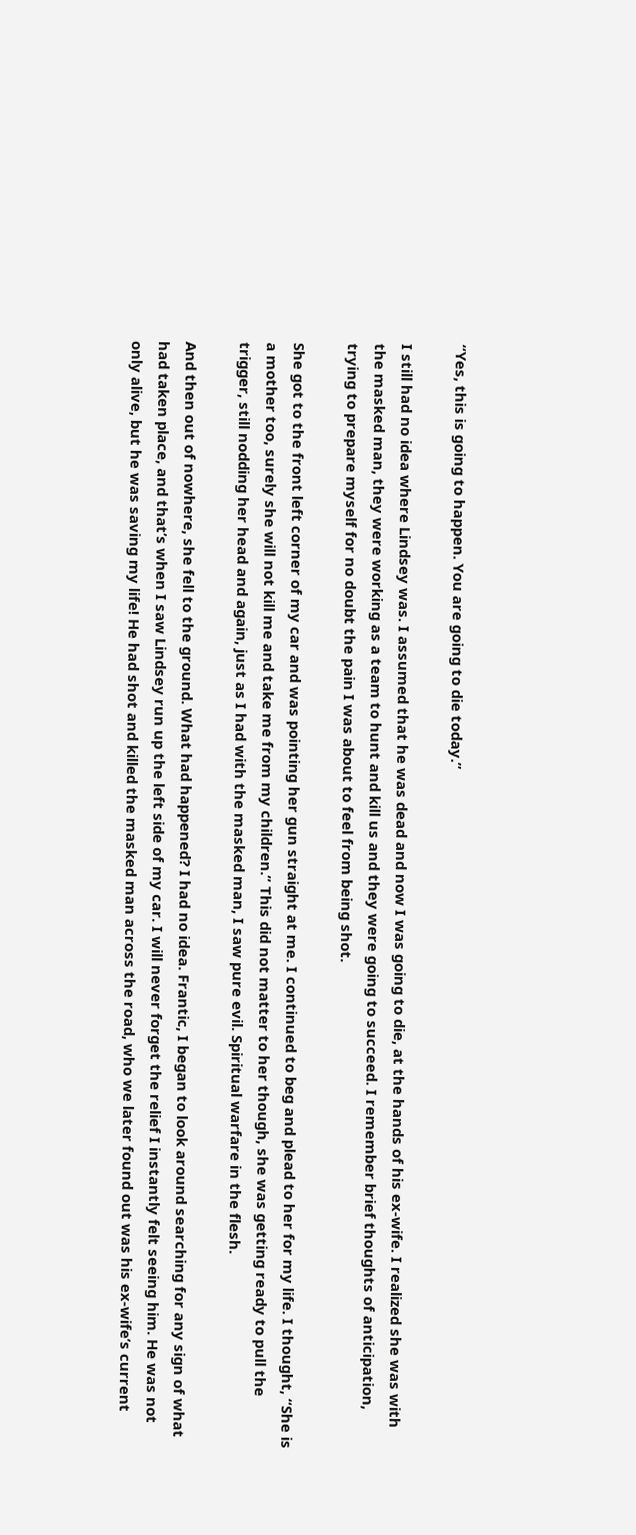“Yes, this is going to happen. You are going to die today.”

I still had no idea where Lindsey was. I assumed that he was dead and now I was going to die, at the hands of his ex-wife. I realized she was with the masked man, they were working as a team to hunt and kill us and they were going to succeed. I remember brief thoughts of anticipation, trying to prepare myself for no doubt the pain I was about to feel from being shot.

She got to the front left corner of my car and was pointing her gun straight at me. I continued to beg and plead to her for my life. I thought, “She is a mother too, surely she will not kill me and take me from my children.” This did not matter to her though, she was getting ready to pull the trigger, still nodding her head and again, just as I had with the masked man, I saw pure evil. Spiritual warfare in the flesh.

And then out of nowhere, she fell to the ground. What had happened? I had no idea. Frantic, I began to look around searching for any sign of what had taken place, and that’s when I saw Lindsey run up the left side of my car. I will never forget the relief I instantly felt seeing him. He was not only alive, but he was saving my life! He had shot and killed the masked man across the road, who we later found out was his ex-wife’s current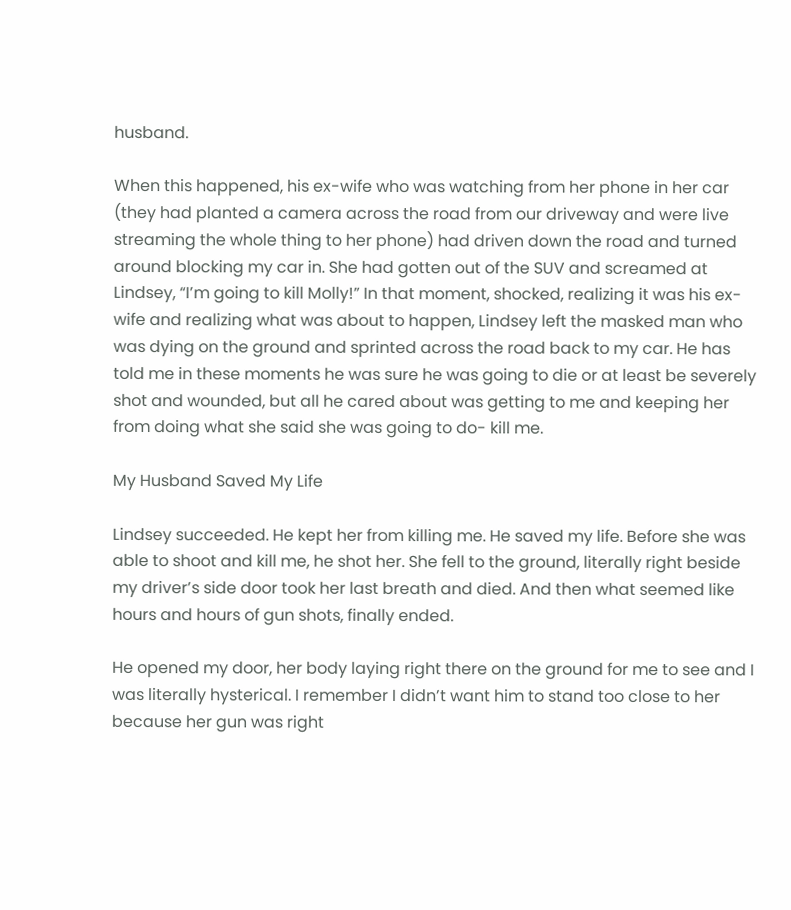husband.

When this happened, his ex-wife who was watching from her phone in her car (they had planted a camera across the road from our driveway and were live streaming the whole thing to her phone) had driven down the road and turned around blocking my car in. She had gotten out of the SUV and screamed at Lindsey, “I’m going to kill Molly!” In that moment, shocked, realizing it was his ex-wife and realizing what was about to happen, Lindsey left the masked man who was dying on the ground and sprinted across the road back to my car. He has told me in these moments he was sure he was going to die or at least be severely shot and wounded, but all he cared about was getting to me and keeping her from doing what she said she was going to do- kill me.

My Husband Saved My Life

Lindsey succeeded. He kept her from killing me. He saved my life. Before she was able to shoot and kill me, he shot her. She fell to the ground, literally right beside my driver’s side door took her last breath and died. And then what seemed like hours and hours of gun shots, finally ended.

He opened my door, her body laying right there on the ground for me to see and I was literally hysterical. I remember I didn’t want him to stand too close to her because her gun was right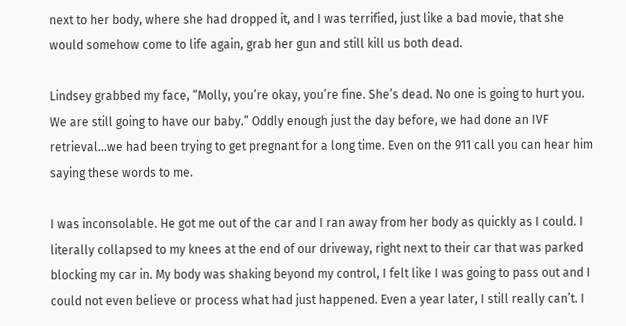next to her body, where she had dropped it, and I was terrified, just like a bad movie, that she would somehow come to life again, grab her gun and still kill us both dead.

Lindsey grabbed my face, “Molly, you’re okay, you’re fine. She’s dead. No one is going to hurt you. We are still going to have our baby.” Oddly enough just the day before, we had done an IVF retrieval…we had been trying to get pregnant for a long time. Even on the 911 call you can hear him saying these words to me.

I was inconsolable. He got me out of the car and I ran away from her body as quickly as I could. I literally collapsed to my knees at the end of our driveway, right next to their car that was parked blocking my car in. My body was shaking beyond my control, I felt like I was going to pass out and I could not even believe or process what had just happened. Even a year later, I still really can’t. I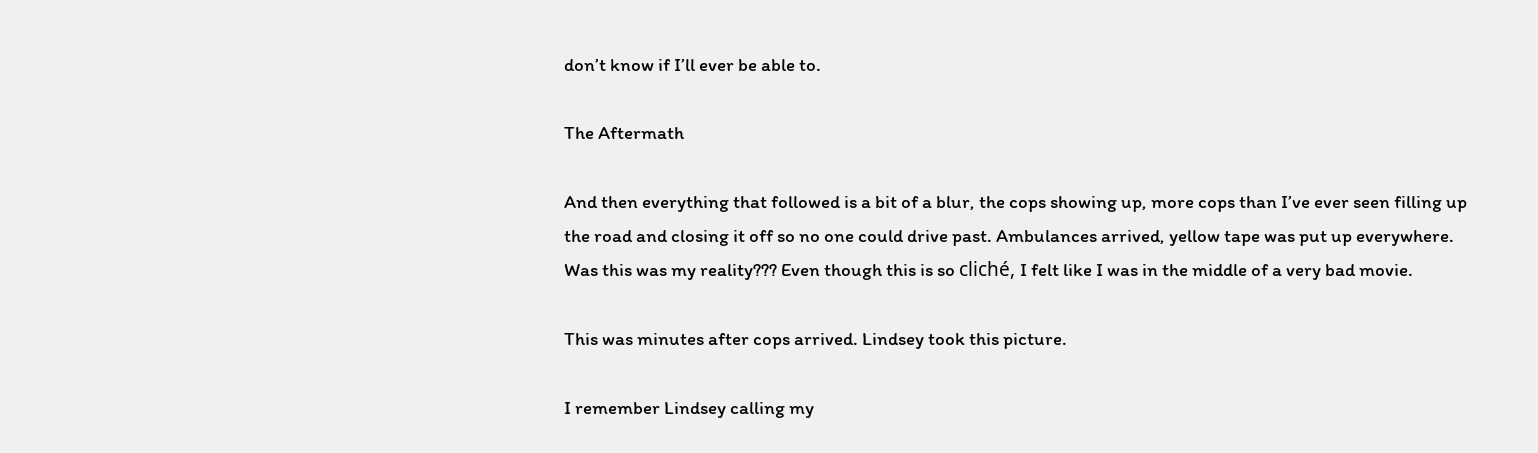don’t know if I’ll ever be able to.

The Aftermath

And then everything that followed is a bit of a blur, the cops showing up, more cops than I’ve ever seen filling up the road and closing it off so no one could drive past. Ambulances arrived, yellow tape was put up everywhere. Was this was my reality??? Even though this is so cliché, I felt like I was in the middle of a very bad movie.

This was minutes after cops arrived. Lindsey took this picture.

I remember Lindsey calling my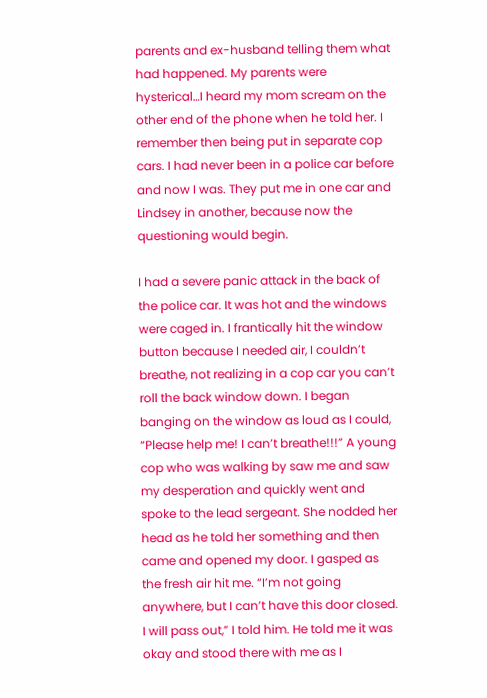parents and ex-husband telling them what had happened. My parents were hysterical…I heard my mom scream on the other end of the phone when he told her. I remember then being put in separate cop cars. I had never been in a police car before and now I was. They put me in one car and Lindsey in another, because now the questioning would begin.

I had a severe panic attack in the back of the police car. It was hot and the windows were caged in. I frantically hit the window button because I needed air, I couldn’t breathe, not realizing in a cop car you can’t roll the back window down. I began banging on the window as loud as I could, “Please help me! I can’t breathe!!!” A young cop who was walking by saw me and saw my desperation and quickly went and spoke to the lead sergeant. She nodded her head as he told her something and then came and opened my door. I gasped as the fresh air hit me. “I’m not going anywhere, but I can’t have this door closed. I will pass out,” I told him. He told me it was okay and stood there with me as I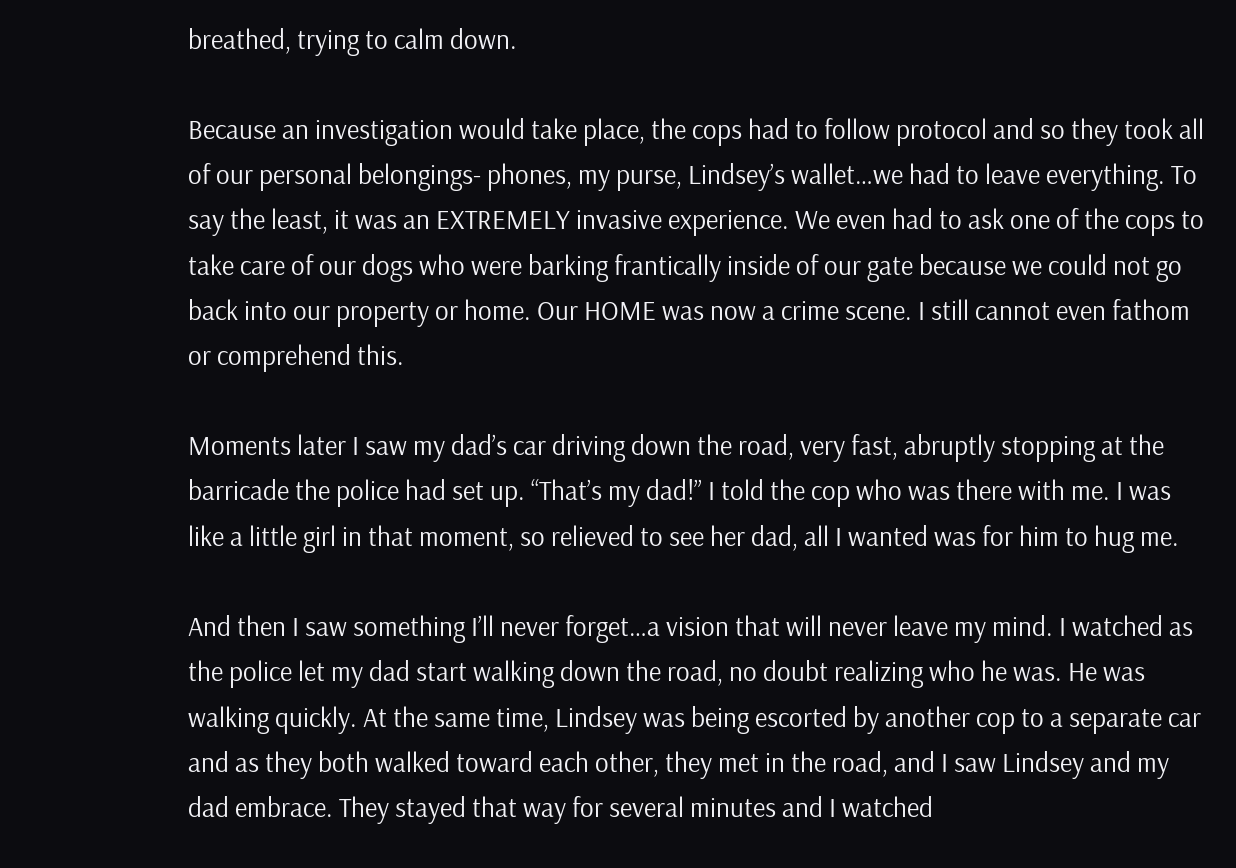breathed, trying to calm down.

Because an investigation would take place, the cops had to follow protocol and so they took all of our personal belongings- phones, my purse, Lindsey’s wallet…we had to leave everything. To say the least, it was an EXTREMELY invasive experience. We even had to ask one of the cops to take care of our dogs who were barking frantically inside of our gate because we could not go back into our property or home. Our HOME was now a crime scene. I still cannot even fathom or comprehend this.

Moments later I saw my dad’s car driving down the road, very fast, abruptly stopping at the barricade the police had set up. “That’s my dad!” I told the cop who was there with me. I was like a little girl in that moment, so relieved to see her dad, all I wanted was for him to hug me.

And then I saw something I’ll never forget…a vision that will never leave my mind. I watched as the police let my dad start walking down the road, no doubt realizing who he was. He was walking quickly. At the same time, Lindsey was being escorted by another cop to a separate car and as they both walked toward each other, they met in the road, and I saw Lindsey and my dad embrace. They stayed that way for several minutes and I watched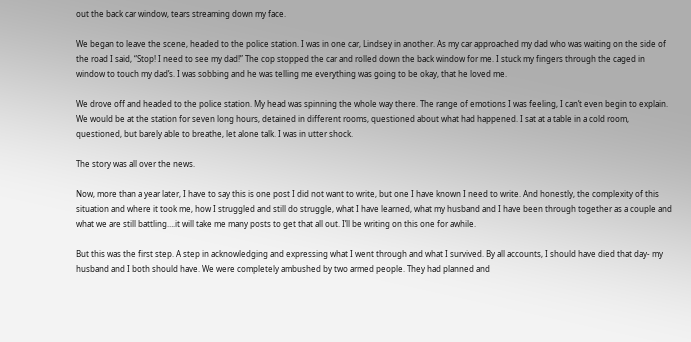out the back car window, tears streaming down my face.

We began to leave the scene, headed to the police station. I was in one car, Lindsey in another. As my car approached my dad who was waiting on the side of the road I said, “Stop! I need to see my dad!” The cop stopped the car and rolled down the back window for me. I stuck my fingers through the caged in window to touch my dad’s. I was sobbing and he was telling me everything was going to be okay, that he loved me.

We drove off and headed to the police station. My head was spinning the whole way there. The range of emotions I was feeling, I can’t even begin to explain. We would be at the station for seven long hours, detained in different rooms, questioned about what had happened. I sat at a table in a cold room, questioned, but barely able to breathe, let alone talk. I was in utter shock.

The story was all over the news.

Now, more than a year later, I have to say this is one post I did not want to write, but one I have known I need to write. And honestly, the complexity of this situation and where it took me, how I struggled and still do struggle, what I have learned, what my husband and I have been through together as a couple and what we are still battling….it will take me many posts to get that all out. I’ll be writing on this one for awhile.

But this was the first step. A step in acknowledging and expressing what I went through and what I survived. By all accounts, I should have died that day- my husband and I both should have. We were completely ambushed by two armed people. They had planned and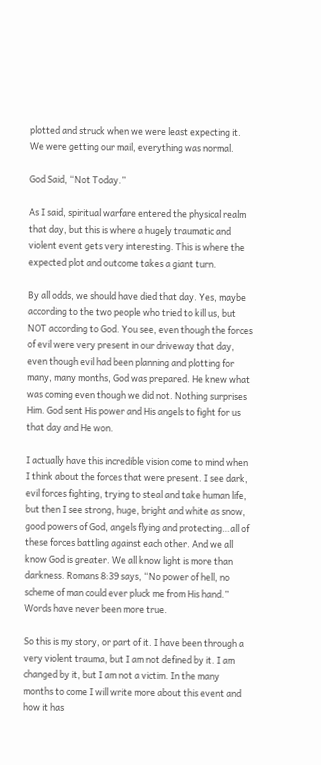plotted and struck when we were least expecting it. We were getting our mail, everything was normal.

God Said, “Not Today.”

As I said, spiritual warfare entered the physical realm that day, but this is where a hugely traumatic and violent event gets very interesting. This is where the expected plot and outcome takes a giant turn.

By all odds, we should have died that day. Yes, maybe according to the two people who tried to kill us, but NOT according to God. You see, even though the forces of evil were very present in our driveway that day, even though evil had been planning and plotting for many, many months, God was prepared. He knew what was coming even though we did not. Nothing surprises Him. God sent His power and His angels to fight for us that day and He won.

I actually have this incredible vision come to mind when I think about the forces that were present. I see dark, evil forces fighting, trying to steal and take human life, but then I see strong, huge, bright and white as snow, good powers of God, angels flying and protecting…all of these forces battling against each other. And we all know God is greater. We all know light is more than darkness. Romans 8:39 says, “No power of hell, no scheme of man could ever pluck me from His hand.” Words have never been more true.

So this is my story, or part of it. I have been through a very violent trauma, but I am not defined by it. I am changed by it, but I am not a victim. In the many months to come I will write more about this event and how it has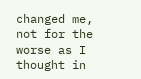changed me, not for the worse as I thought in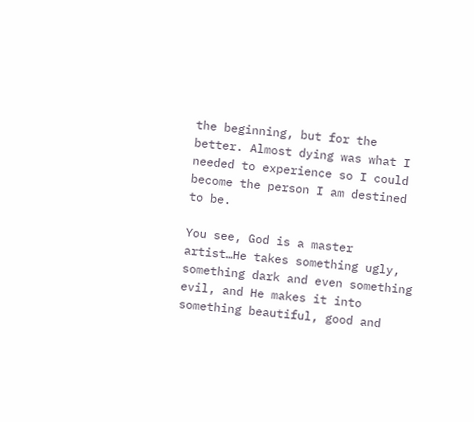the beginning, but for the better. Almost dying was what I needed to experience so I could become the person I am destined to be.

You see, God is a master artist…He takes something ugly, something dark and even something evil, and He makes it into something beautiful, good and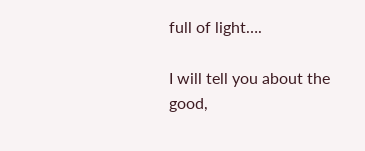full of light….

I will tell you about the good,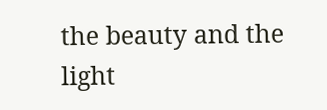the beauty and the light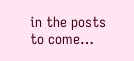in the posts to come…